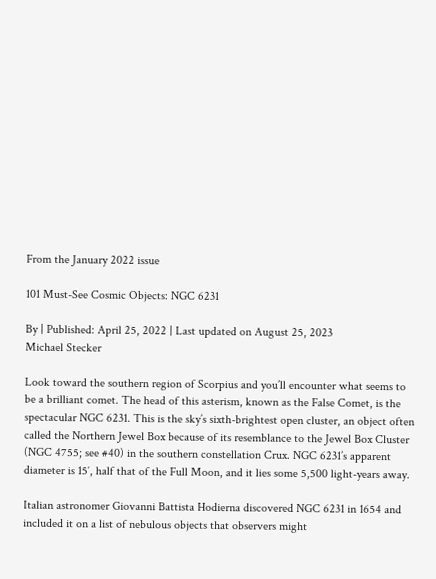From the January 2022 issue

101 Must-See Cosmic Objects: NGC 6231

By | Published: April 25, 2022 | Last updated on August 25, 2023
Michael Stecker

Look toward the southern region of Scorpius and you’ll encounter what seems to be a brilliant comet. The head of this asterism, known as the False Comet, is the spectacular NGC 6231. This is the sky’s sixth-brightest open cluster, an object often called the Northern Jewel Box because of its resemblance to the Jewel Box Cluster (NGC 4755; see #40) in the southern constellation Crux. NGC 6231’s apparent diameter is 15′, half that of the Full Moon, and it lies some 5,500 light-years away.

Italian astronomer Giovanni Battista Hodierna discovered NGC 6231 in 1654 and included it on a list of nebulous objects that observers might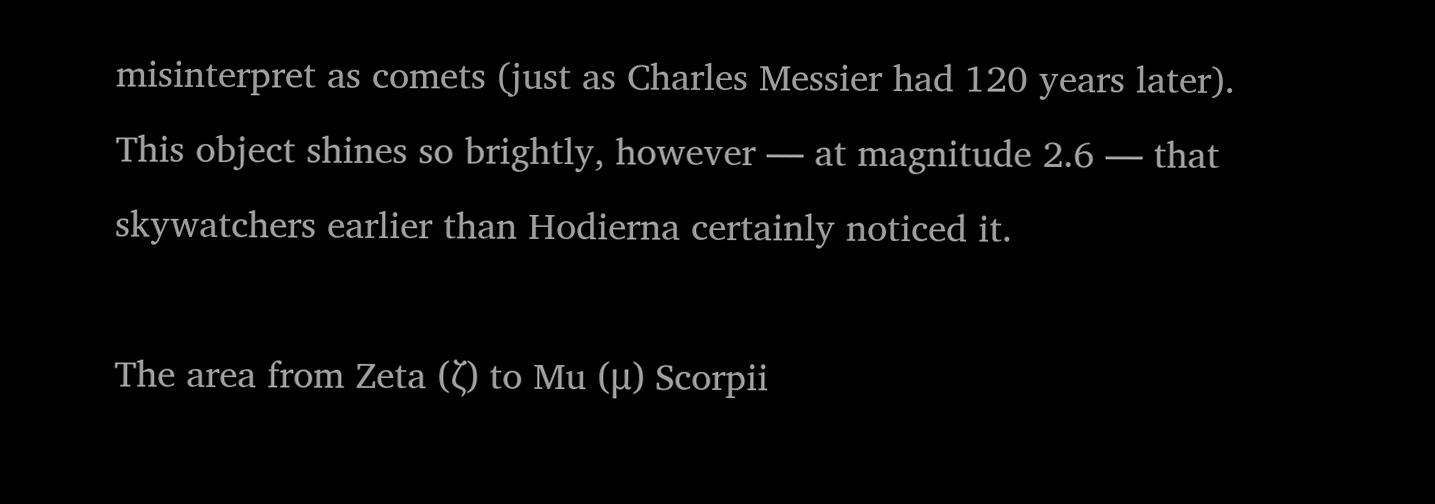misinterpret as comets (just as Charles Messier had 120 years later). This object shines so brightly, however — at magnitude 2.6 — that skywatchers earlier than Hodierna certainly noticed it.

The area from Zeta (ζ) to Mu (μ) Scorpii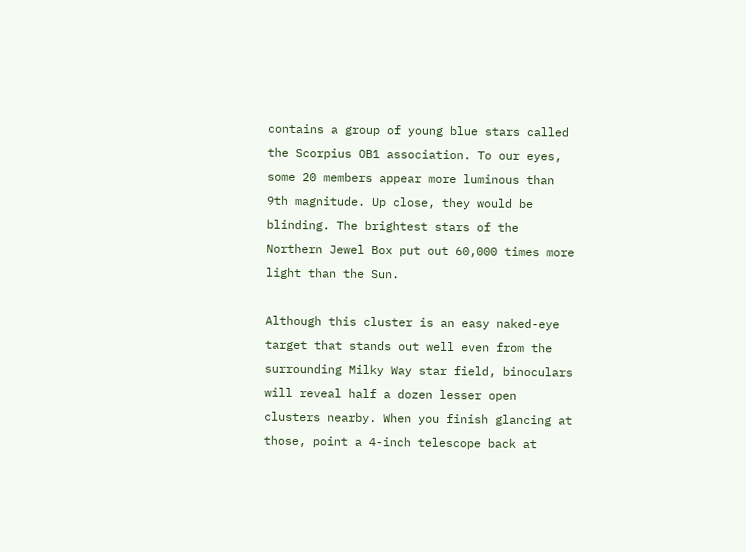contains a group of young blue stars called the Scorpius OB1 association. To our eyes, some 20 members appear more luminous than 9th magnitude. Up close, they would be blinding. The brightest stars of the Northern Jewel Box put out 60,000 times more light than the Sun.

Although this cluster is an easy naked-eye target that stands out well even from the surrounding Milky Way star field, binoculars will reveal half a dozen lesser open clusters nearby. When you finish glancing at those, point a 4-inch telescope back at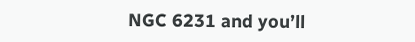NGC 6231 and you’ll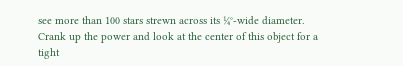see more than 100 stars strewn across its ¼°-wide diameter. Crank up the power and look at the center of this object for a tight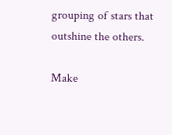grouping of stars that outshine the others.

Make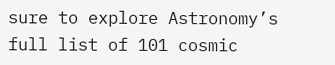sure to explore Astronomy’s full list of 101 cosmic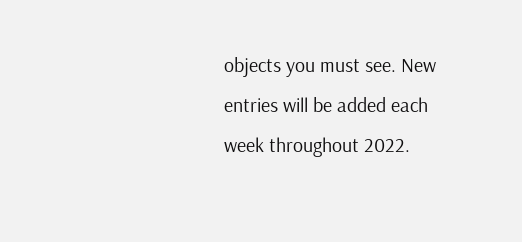objects you must see. New entries will be added each week throughout 2022.